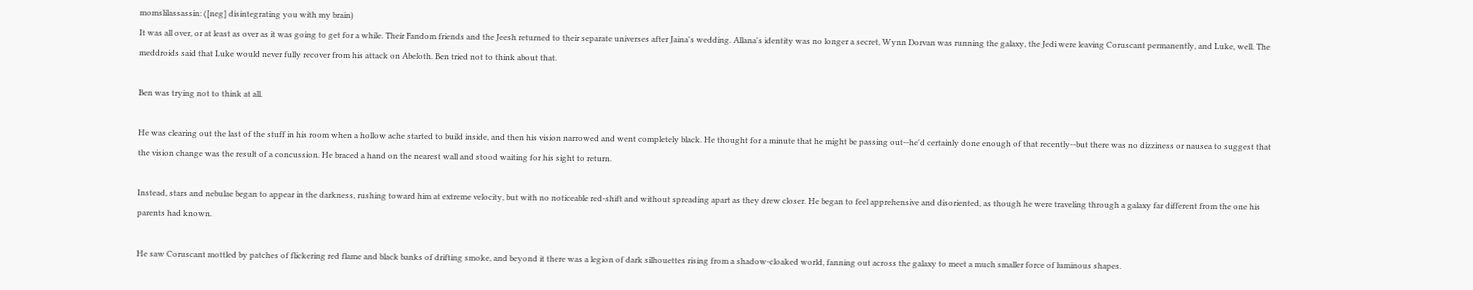momslilassassin: ([neg] disintegrating you with my brain)
It was all over, or at least as over as it was going to get for a while. Their Fandom friends and the Jeesh returned to their separate universes after Jaina's wedding. Allana's identity was no longer a secret, Wynn Dorvan was running the galaxy, the Jedi were leaving Coruscant permanently, and Luke, well. The meddroids said that Luke would never fully recover from his attack on Abeloth. Ben tried not to think about that.

Ben was trying not to think at all.

He was clearing out the last of the stuff in his room when a hollow ache started to build inside, and then his vision narrowed and went completely black. He thought for a minute that he might be passing out--he'd certainly done enough of that recently--but there was no dizziness or nausea to suggest that the vision change was the result of a concussion. He braced a hand on the nearest wall and stood waiting for his sight to return.

Instead, stars and nebulae began to appear in the darkness, rushing toward him at extreme velocity, but with no noticeable red-shift and without spreading apart as they drew closer. He began to feel apprehensive and disoriented, as though he were traveling through a galaxy far different from the one his parents had known.

He saw Coruscant mottled by patches of flickering red flame and black banks of drifting smoke, and beyond it there was a legion of dark silhouettes rising from a shadow-cloaked world, fanning out across the galaxy to meet a much smaller force of luminous shapes.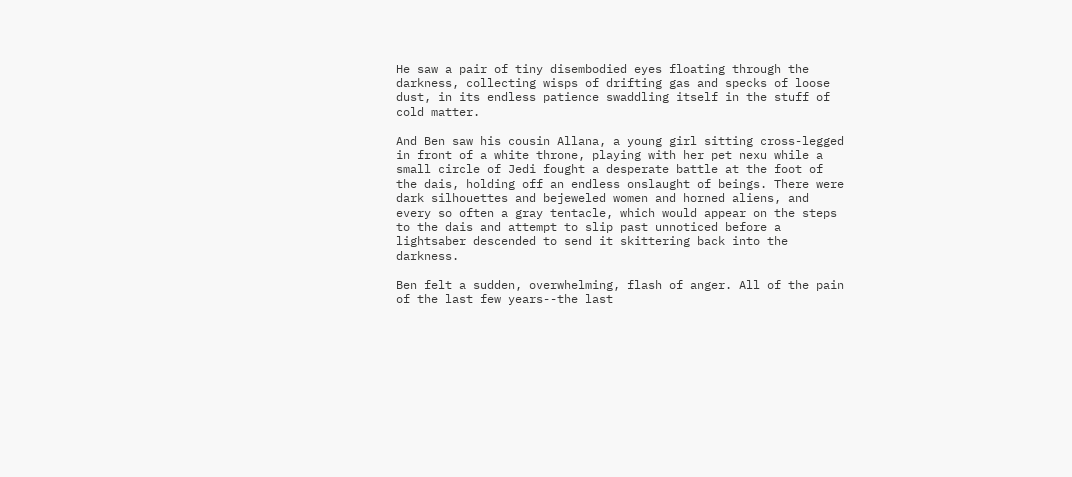He saw a pair of tiny disembodied eyes floating through the darkness, collecting wisps of drifting gas and specks of loose dust, in its endless patience swaddling itself in the stuff of cold matter.

And Ben saw his cousin Allana, a young girl sitting cross-legged in front of a white throne, playing with her pet nexu while a small circle of Jedi fought a desperate battle at the foot of the dais, holding off an endless onslaught of beings. There were dark silhouettes and bejeweled women and horned aliens, and every so often a gray tentacle, which would appear on the steps to the dais and attempt to slip past unnoticed before a lightsaber descended to send it skittering back into the darkness.

Ben felt a sudden, overwhelming, flash of anger. All of the pain of the last few years--the last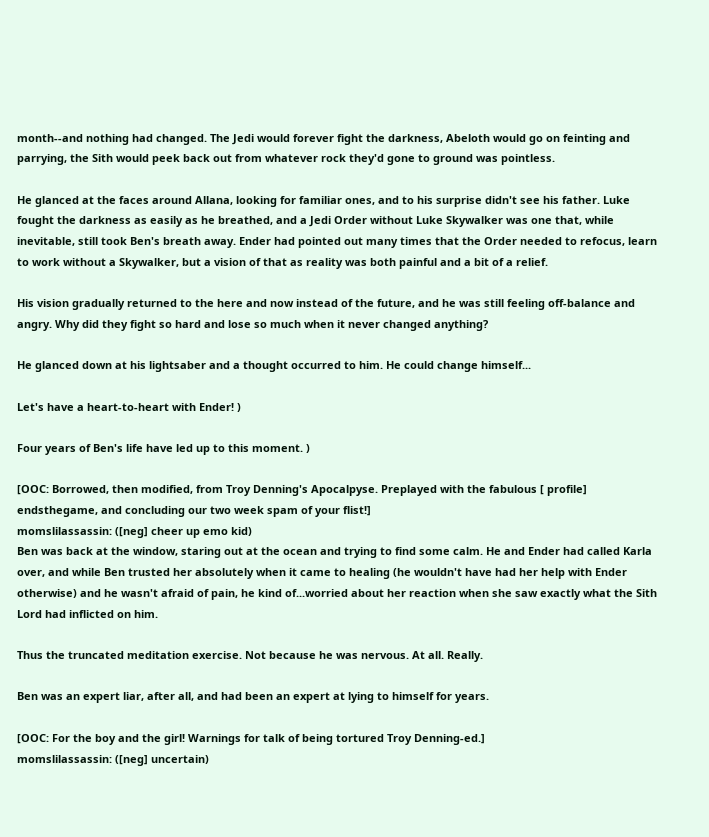month--and nothing had changed. The Jedi would forever fight the darkness, Abeloth would go on feinting and parrying, the Sith would peek back out from whatever rock they'd gone to ground was pointless.

He glanced at the faces around Allana, looking for familiar ones, and to his surprise didn't see his father. Luke fought the darkness as easily as he breathed, and a Jedi Order without Luke Skywalker was one that, while inevitable, still took Ben's breath away. Ender had pointed out many times that the Order needed to refocus, learn to work without a Skywalker, but a vision of that as reality was both painful and a bit of a relief.

His vision gradually returned to the here and now instead of the future, and he was still feeling off-balance and angry. Why did they fight so hard and lose so much when it never changed anything?

He glanced down at his lightsaber and a thought occurred to him. He could change himself...

Let's have a heart-to-heart with Ender! )

Four years of Ben's life have led up to this moment. )

[OOC: Borrowed, then modified, from Troy Denning's Apocalpyse. Preplayed with the fabulous [ profile] endsthegame, and concluding our two week spam of your flist!]
momslilassassin: ([neg] cheer up emo kid)
Ben was back at the window, staring out at the ocean and trying to find some calm. He and Ender had called Karla over, and while Ben trusted her absolutely when it came to healing (he wouldn't have had her help with Ender otherwise) and he wasn't afraid of pain, he kind of...worried about her reaction when she saw exactly what the Sith Lord had inflicted on him.

Thus the truncated meditation exercise. Not because he was nervous. At all. Really.

Ben was an expert liar, after all, and had been an expert at lying to himself for years.

[OOC: For the boy and the girl! Warnings for talk of being tortured Troy Denning-ed.]
momslilassassin: ([neg] uncertain)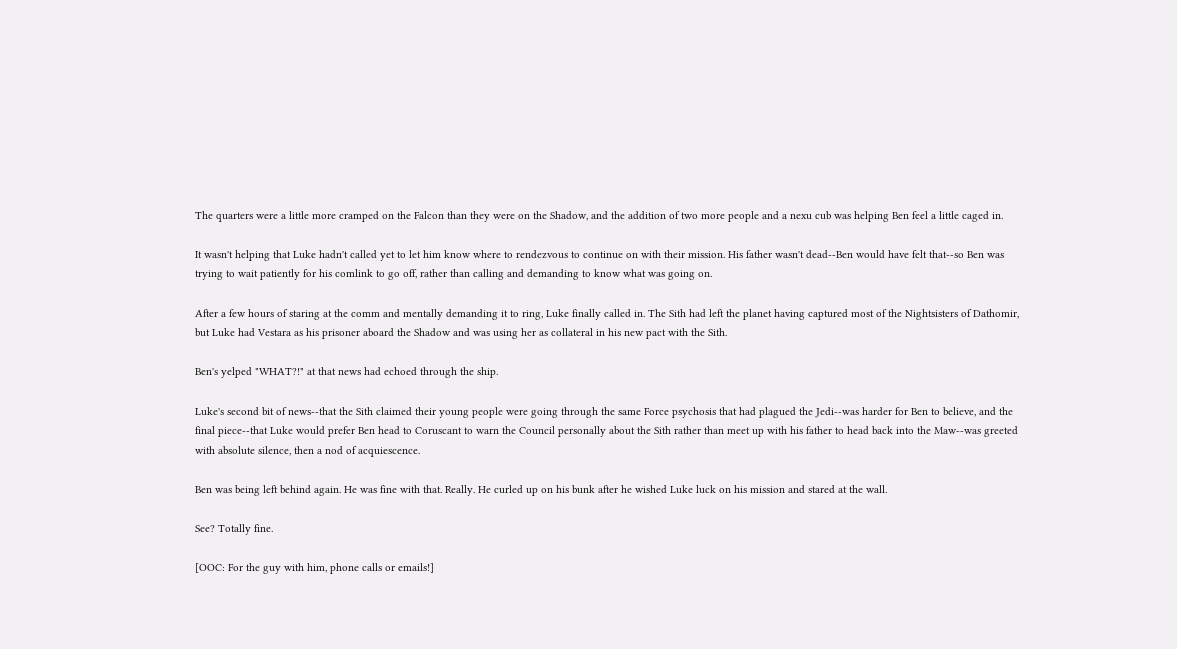The quarters were a little more cramped on the Falcon than they were on the Shadow, and the addition of two more people and a nexu cub was helping Ben feel a little caged in.

It wasn't helping that Luke hadn't called yet to let him know where to rendezvous to continue on with their mission. His father wasn't dead--Ben would have felt that--so Ben was trying to wait patiently for his comlink to go off, rather than calling and demanding to know what was going on.

After a few hours of staring at the comm and mentally demanding it to ring, Luke finally called in. The Sith had left the planet having captured most of the Nightsisters of Dathomir, but Luke had Vestara as his prisoner aboard the Shadow and was using her as collateral in his new pact with the Sith.

Ben's yelped "WHAT?!" at that news had echoed through the ship.

Luke's second bit of news--that the Sith claimed their young people were going through the same Force psychosis that had plagued the Jedi--was harder for Ben to believe, and the final piece--that Luke would prefer Ben head to Coruscant to warn the Council personally about the Sith rather than meet up with his father to head back into the Maw--was greeted with absolute silence, then a nod of acquiescence.

Ben was being left behind again. He was fine with that. Really. He curled up on his bunk after he wished Luke luck on his mission and stared at the wall.

See? Totally fine.

[OOC: For the guy with him, phone calls or emails!]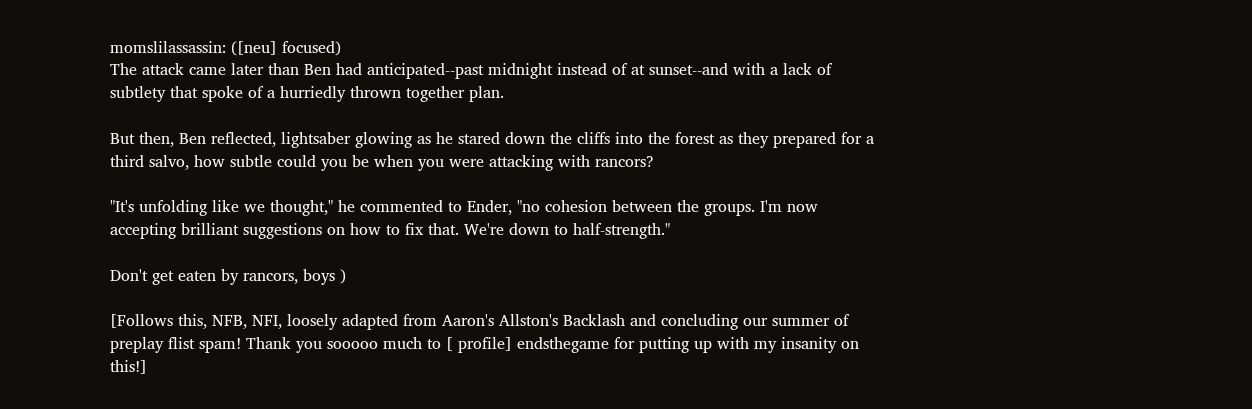momslilassassin: ([neu] focused)
The attack came later than Ben had anticipated--past midnight instead of at sunset--and with a lack of subtlety that spoke of a hurriedly thrown together plan.

But then, Ben reflected, lightsaber glowing as he stared down the cliffs into the forest as they prepared for a third salvo, how subtle could you be when you were attacking with rancors?

"It's unfolding like we thought," he commented to Ender, "no cohesion between the groups. I'm now accepting brilliant suggestions on how to fix that. We're down to half-strength."

Don't get eaten by rancors, boys )

[Follows this, NFB, NFI, loosely adapted from Aaron's Allston's Backlash and concluding our summer of preplay flist spam! Thank you sooooo much to [ profile] endsthegame for putting up with my insanity on this!]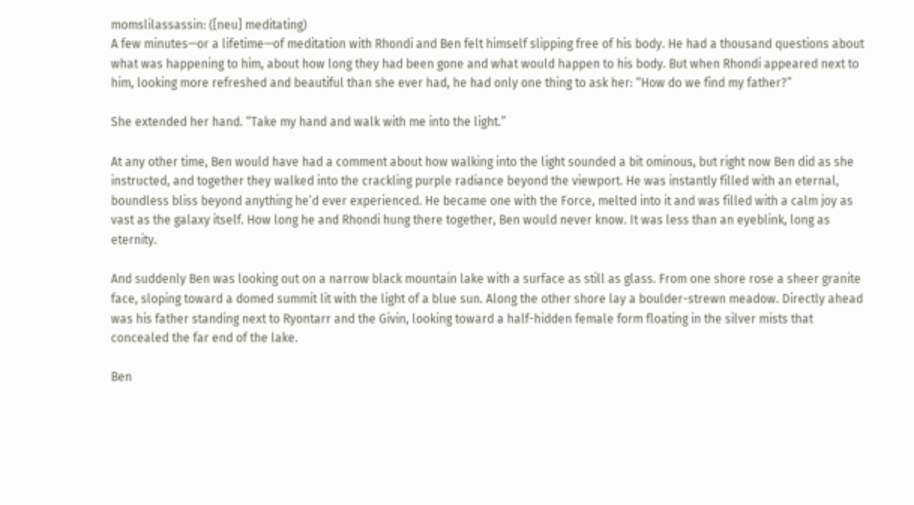momslilassassin: ([neu] meditating)
A few minutes—or a lifetime—of meditation with Rhondi and Ben felt himself slipping free of his body. He had a thousand questions about what was happening to him, about how long they had been gone and what would happen to his body. But when Rhondi appeared next to him, looking more refreshed and beautiful than she ever had, he had only one thing to ask her: “How do we find my father?”

She extended her hand. “Take my hand and walk with me into the light.”

At any other time, Ben would have had a comment about how walking into the light sounded a bit ominous, but right now Ben did as she instructed, and together they walked into the crackling purple radiance beyond the viewport. He was instantly filled with an eternal, boundless bliss beyond anything he’d ever experienced. He became one with the Force, melted into it and was filled with a calm joy as vast as the galaxy itself. How long he and Rhondi hung there together, Ben would never know. It was less than an eyeblink, long as eternity.

And suddenly Ben was looking out on a narrow black mountain lake with a surface as still as glass. From one shore rose a sheer granite face, sloping toward a domed summit lit with the light of a blue sun. Along the other shore lay a boulder-strewn meadow. Directly ahead was his father standing next to Ryontarr and the Givin, looking toward a half-hidden female form floating in the silver mists that concealed the far end of the lake.

Ben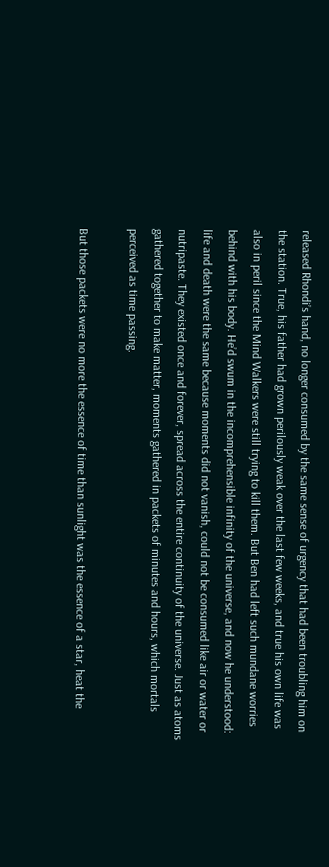released Rhondi’s hand, no longer consumed by the same sense of urgency that had been troubling him on the station. True, his father had grown perilously weak over the last few weeks, and true his own life was also in peril since the Mind Walkers were still trying to kill them. But Ben had left such mundane worries behind with his body. He’d swum in the incomprehensible infinity of the universe, and now he understood: life and death were the same because moments did not vanish, could not be consumed like air or water or nutripaste. They existed once and forever, spread across the entire continuity of the universe. Just as atoms gathered together to make matter, moments gathered in packets of minutes and hours, which mortals perceived as time passing.

But those packets were no more the essence of time than sunlight was the essence of a star, heat the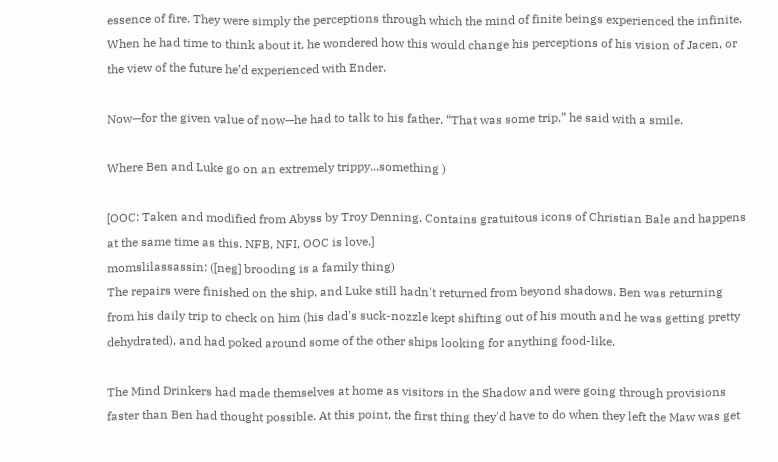essence of fire. They were simply the perceptions through which the mind of finite beings experienced the infinite. When he had time to think about it, he wondered how this would change his perceptions of his vision of Jacen, or the view of the future he’d experienced with Ender.

Now—for the given value of now—he had to talk to his father. “That was some trip,” he said with a smile.

Where Ben and Luke go on an extremely trippy...something )

[OOC: Taken and modified from Abyss by Troy Denning. Contains gratuitous icons of Christian Bale and happens at the same time as this. NFB, NFI, OOC is love.]
momslilassassin: ([neg] brooding is a family thing)
The repairs were finished on the ship, and Luke still hadn't returned from beyond shadows. Ben was returning from his daily trip to check on him (his dad's suck-nozzle kept shifting out of his mouth and he was getting pretty dehydrated), and had poked around some of the other ships looking for anything food-like.

The Mind Drinkers had made themselves at home as visitors in the Shadow and were going through provisions faster than Ben had thought possible. At this point, the first thing they'd have to do when they left the Maw was get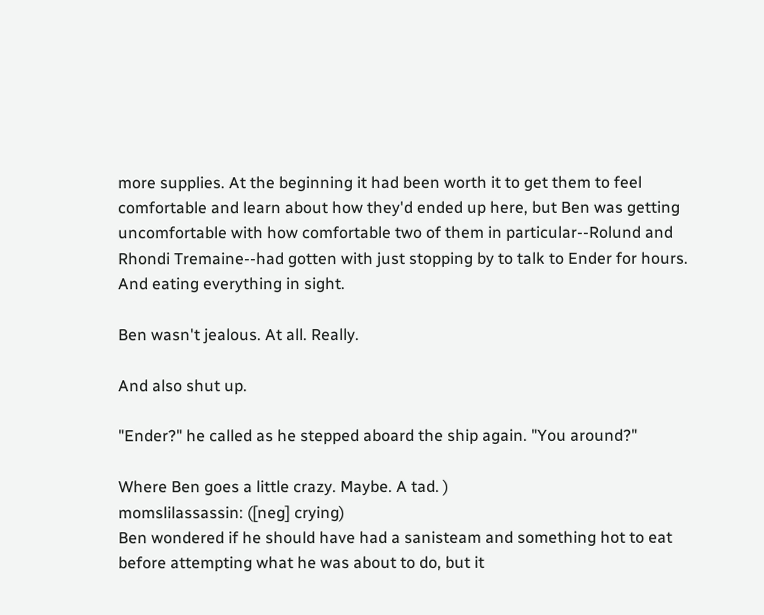more supplies. At the beginning it had been worth it to get them to feel comfortable and learn about how they'd ended up here, but Ben was getting uncomfortable with how comfortable two of them in particular--Rolund and Rhondi Tremaine--had gotten with just stopping by to talk to Ender for hours. And eating everything in sight.

Ben wasn't jealous. At all. Really.

And also shut up.

"Ender?" he called as he stepped aboard the ship again. "You around?"

Where Ben goes a little crazy. Maybe. A tad. )
momslilassassin: ([neg] crying)
Ben wondered if he should have had a sanisteam and something hot to eat before attempting what he was about to do, but it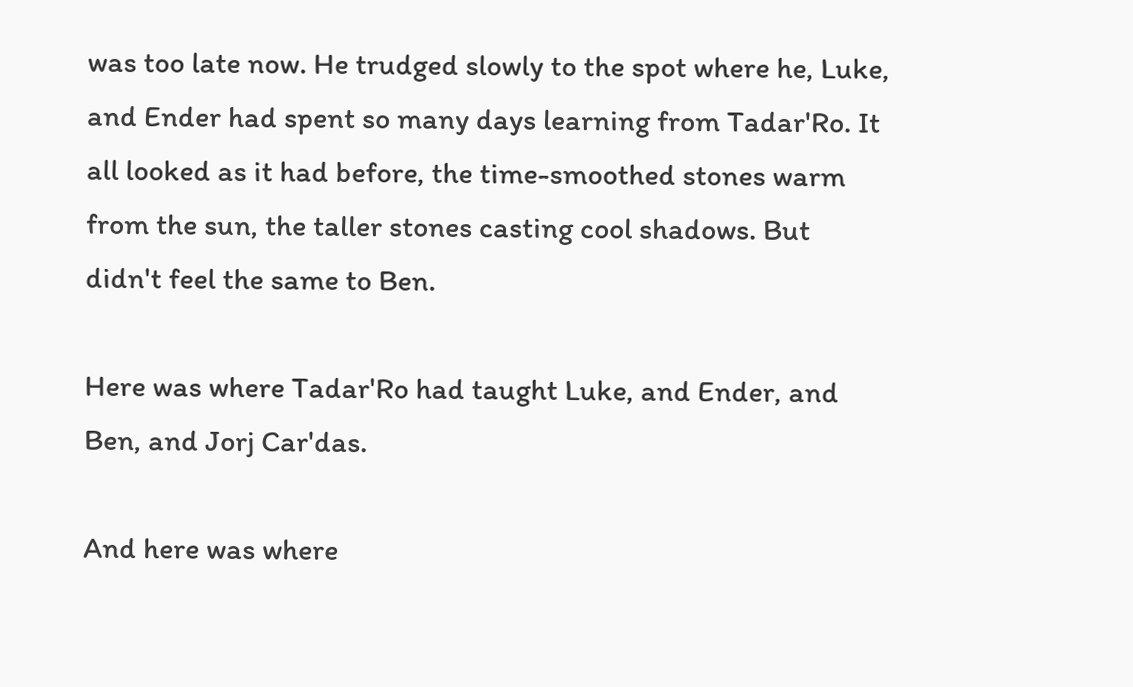was too late now. He trudged slowly to the spot where he, Luke, and Ender had spent so many days learning from Tadar'Ro. It all looked as it had before, the time-smoothed stones warm from the sun, the taller stones casting cool shadows. But didn't feel the same to Ben.

Here was where Tadar'Ro had taught Luke, and Ender, and Ben, and Jorj Car'das.

And here was where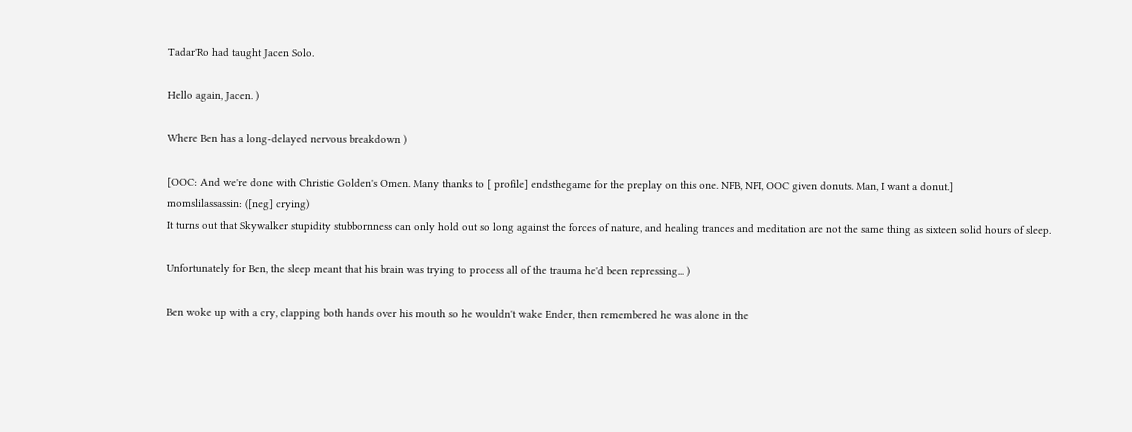Tadar'Ro had taught Jacen Solo.

Hello again, Jacen. )

Where Ben has a long-delayed nervous breakdown )

[OOC: And we're done with Christie Golden's Omen. Many thanks to [ profile] endsthegame for the preplay on this one. NFB, NFI, OOC given donuts. Man, I want a donut.]
momslilassassin: ([neg] crying)
It turns out that Skywalker stupidity stubbornness can only hold out so long against the forces of nature, and healing trances and meditation are not the same thing as sixteen solid hours of sleep.

Unfortunately for Ben, the sleep meant that his brain was trying to process all of the trauma he'd been repressing... )

Ben woke up with a cry, clapping both hands over his mouth so he wouldn't wake Ender, then remembered he was alone in the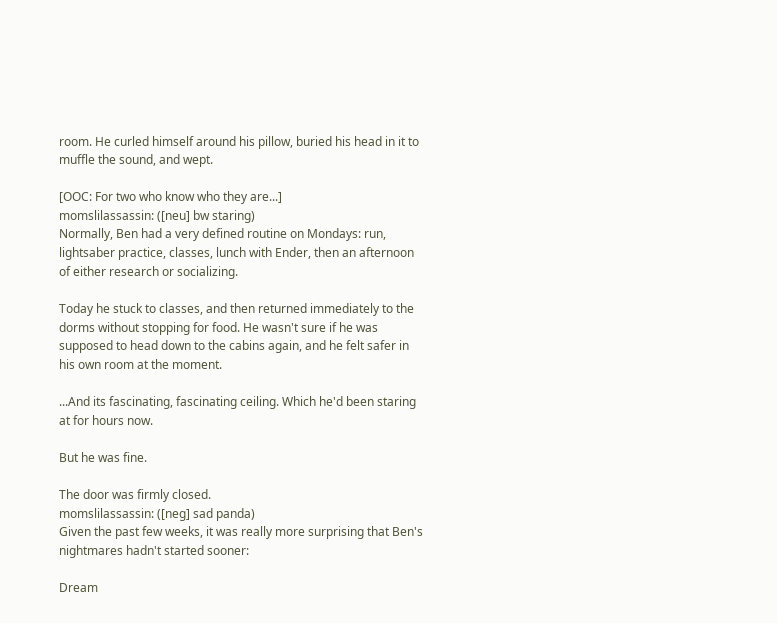room. He curled himself around his pillow, buried his head in it to muffle the sound, and wept.

[OOC: For two who know who they are...]
momslilassassin: ([neu] bw staring)
Normally, Ben had a very defined routine on Mondays: run, lightsaber practice, classes, lunch with Ender, then an afternoon of either research or socializing.

Today he stuck to classes, and then returned immediately to the dorms without stopping for food. He wasn't sure if he was supposed to head down to the cabins again, and he felt safer in his own room at the moment.

...And its fascinating, fascinating ceiling. Which he'd been staring at for hours now.

But he was fine.

The door was firmly closed.
momslilassassin: ([neg] sad panda)
Given the past few weeks, it was really more surprising that Ben's nightmares hadn't started sooner:

Dream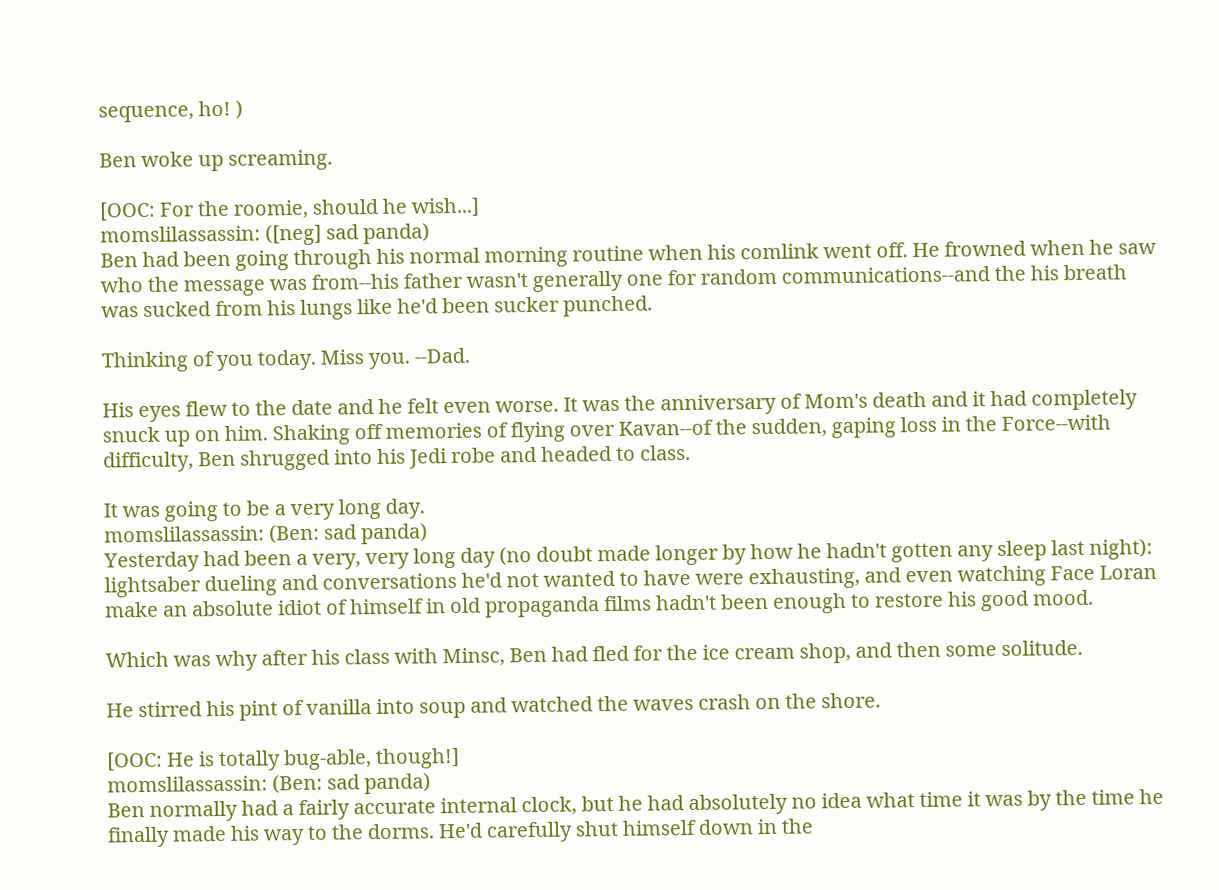sequence, ho! )

Ben woke up screaming.

[OOC: For the roomie, should he wish...]
momslilassassin: ([neg] sad panda)
Ben had been going through his normal morning routine when his comlink went off. He frowned when he saw who the message was from--his father wasn't generally one for random communications--and the his breath was sucked from his lungs like he'd been sucker punched.

Thinking of you today. Miss you. --Dad.

His eyes flew to the date and he felt even worse. It was the anniversary of Mom's death and it had completely snuck up on him. Shaking off memories of flying over Kavan--of the sudden, gaping loss in the Force--with difficulty, Ben shrugged into his Jedi robe and headed to class.

It was going to be a very long day.
momslilassassin: (Ben: sad panda)
Yesterday had been a very, very long day (no doubt made longer by how he hadn't gotten any sleep last night): lightsaber dueling and conversations he'd not wanted to have were exhausting, and even watching Face Loran make an absolute idiot of himself in old propaganda films hadn't been enough to restore his good mood.

Which was why after his class with Minsc, Ben had fled for the ice cream shop, and then some solitude.

He stirred his pint of vanilla into soup and watched the waves crash on the shore.

[OOC: He is totally bug-able, though!]
momslilassassin: (Ben: sad panda)
Ben normally had a fairly accurate internal clock, but he had absolutely no idea what time it was by the time he finally made his way to the dorms. He'd carefully shut himself down in the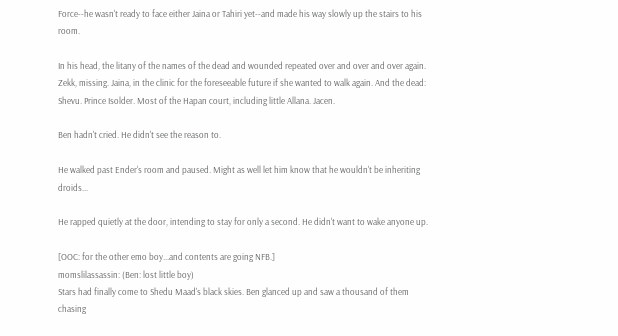Force--he wasn't ready to face either Jaina or Tahiri yet--and made his way slowly up the stairs to his room.

In his head, the litany of the names of the dead and wounded repeated over and over and over again. Zekk, missing. Jaina, in the clinic for the foreseeable future if she wanted to walk again. And the dead: Shevu. Prince Isolder. Most of the Hapan court, including little Allana. Jacen.

Ben hadn't cried. He didn't see the reason to.

He walked past Ender's room and paused. Might as well let him know that he wouldn't be inheriting droids...

He rapped quietly at the door, intending to stay for only a second. He didn't want to wake anyone up.

[OOC: for the other emo boy...and contents are going NFB.]
momslilassassin: (Ben: lost little boy)
Stars had finally come to Shedu Maad's black skies. Ben glanced up and saw a thousand of them chasing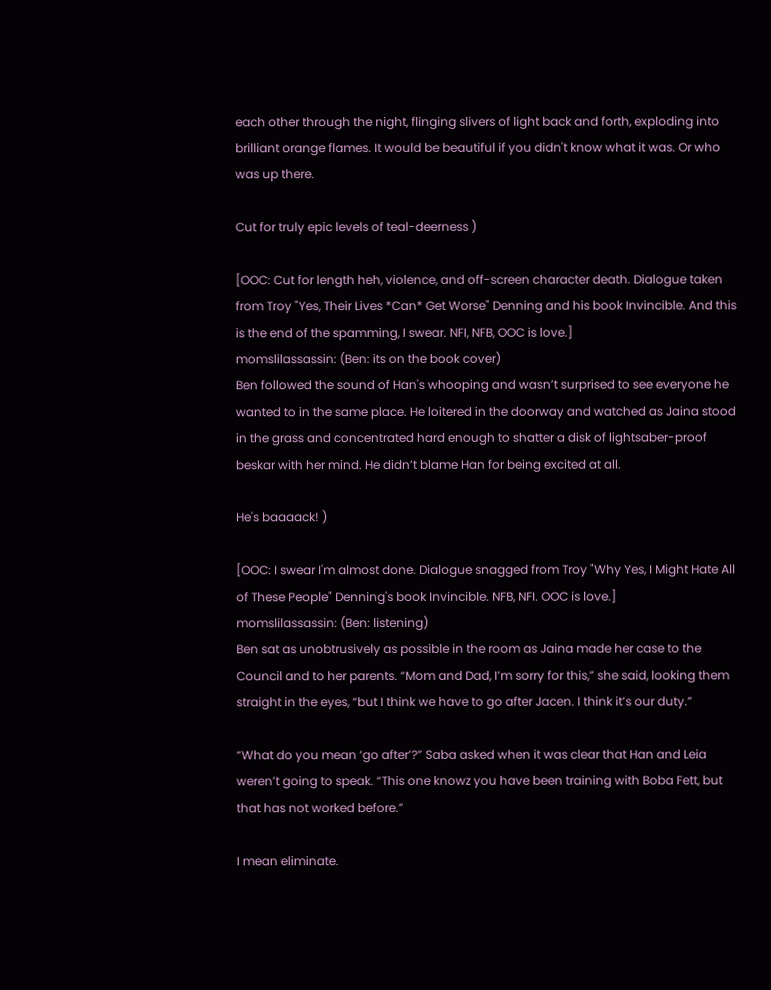each other through the night, flinging slivers of light back and forth, exploding into brilliant orange flames. It would be beautiful if you didn't know what it was. Or who was up there.

Cut for truly epic levels of teal-deerness )

[OOC: Cut for length heh, violence, and off-screen character death. Dialogue taken from Troy "Yes, Their Lives *Can* Get Worse" Denning and his book Invincible. And this is the end of the spamming, I swear. NFI, NFB, OOC is love.]
momslilassassin: (Ben: its on the book cover)
Ben followed the sound of Han's whooping and wasn’t surprised to see everyone he wanted to in the same place. He loitered in the doorway and watched as Jaina stood in the grass and concentrated hard enough to shatter a disk of lightsaber-proof beskar with her mind. He didn’t blame Han for being excited at all.

He's baaaack! )

[OOC: I swear I'm almost done. Dialogue snagged from Troy "Why Yes, I Might Hate All of These People" Denning's book Invincible. NFB, NFI. OOC is love.]
momslilassassin: (Ben: listening)
Ben sat as unobtrusively as possible in the room as Jaina made her case to the Council and to her parents. “Mom and Dad, I’m sorry for this,” she said, looking them straight in the eyes, “but I think we have to go after Jacen. I think it’s our duty.”

“What do you mean ‘go after’?” Saba asked when it was clear that Han and Leia weren’t going to speak. “This one knowz you have been training with Boba Fett, but that has not worked before.”

I mean eliminate.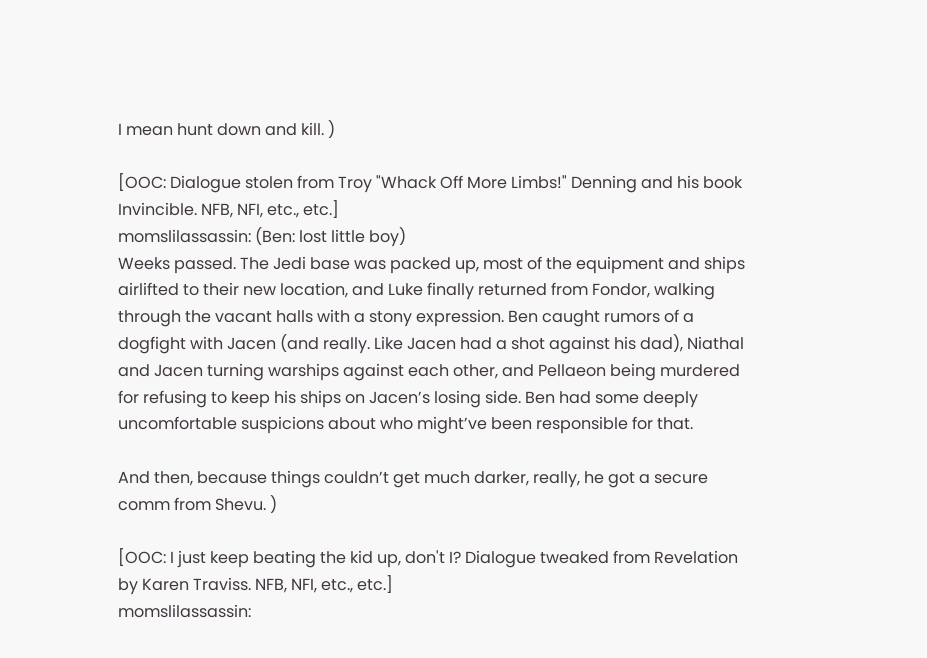I mean hunt down and kill. )

[OOC: Dialogue stolen from Troy "Whack Off More Limbs!" Denning and his book Invincible. NFB, NFI, etc., etc.]
momslilassassin: (Ben: lost little boy)
Weeks passed. The Jedi base was packed up, most of the equipment and ships airlifted to their new location, and Luke finally returned from Fondor, walking through the vacant halls with a stony expression. Ben caught rumors of a dogfight with Jacen (and really. Like Jacen had a shot against his dad), Niathal and Jacen turning warships against each other, and Pellaeon being murdered for refusing to keep his ships on Jacen’s losing side. Ben had some deeply uncomfortable suspicions about who might’ve been responsible for that.

And then, because things couldn’t get much darker, really, he got a secure comm from Shevu. )

[OOC: I just keep beating the kid up, don't I? Dialogue tweaked from Revelation by Karen Traviss. NFB, NFI, etc., etc.]
momslilassassin: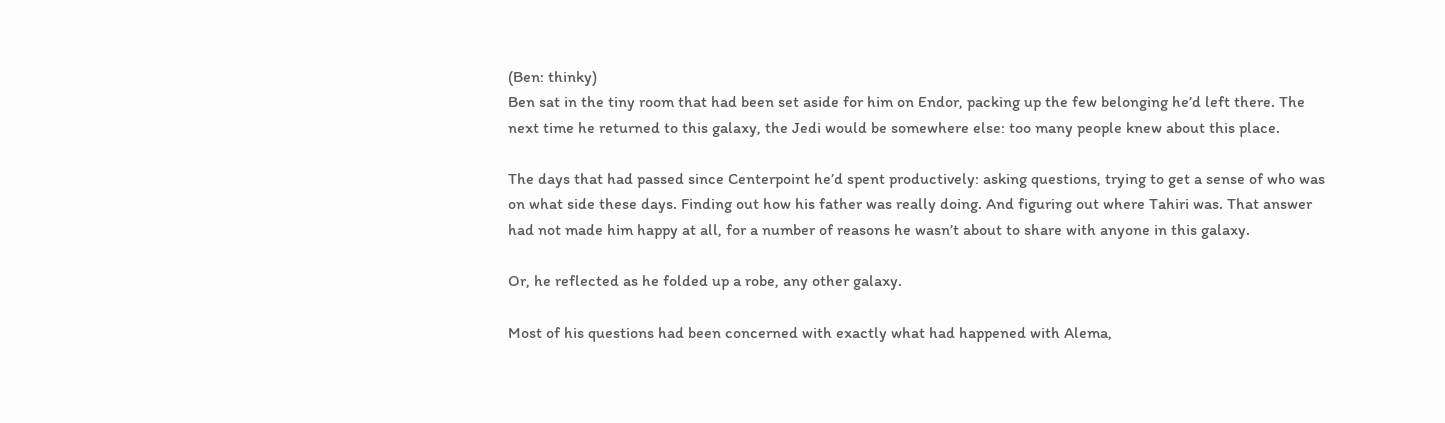(Ben: thinky)
Ben sat in the tiny room that had been set aside for him on Endor, packing up the few belonging he’d left there. The next time he returned to this galaxy, the Jedi would be somewhere else: too many people knew about this place.

The days that had passed since Centerpoint he’d spent productively: asking questions, trying to get a sense of who was on what side these days. Finding out how his father was really doing. And figuring out where Tahiri was. That answer had not made him happy at all, for a number of reasons he wasn’t about to share with anyone in this galaxy.

Or, he reflected as he folded up a robe, any other galaxy.

Most of his questions had been concerned with exactly what had happened with Alema,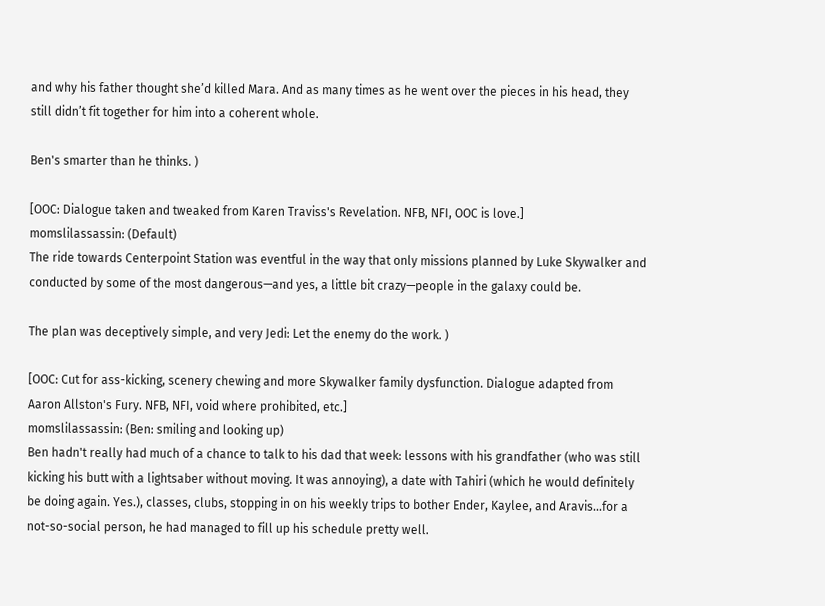and why his father thought she’d killed Mara. And as many times as he went over the pieces in his head, they still didn’t fit together for him into a coherent whole.

Ben's smarter than he thinks. )

[OOC: Dialogue taken and tweaked from Karen Traviss's Revelation. NFB, NFI, OOC is love.]
momslilassassin: (Default)
The ride towards Centerpoint Station was eventful in the way that only missions planned by Luke Skywalker and conducted by some of the most dangerous—and yes, a little bit crazy—people in the galaxy could be.

The plan was deceptively simple, and very Jedi: Let the enemy do the work. )

[OOC: Cut for ass-kicking, scenery chewing and more Skywalker family dysfunction. Dialogue adapted from Aaron Allston's Fury. NFB, NFI, void where prohibited, etc.]
momslilassassin: (Ben: smiling and looking up)
Ben hadn't really had much of a chance to talk to his dad that week: lessons with his grandfather (who was still kicking his butt with a lightsaber without moving. It was annoying), a date with Tahiri (which he would definitely be doing again. Yes.), classes, clubs, stopping in on his weekly trips to bother Ender, Kaylee, and Aravis...for a not-so-social person, he had managed to fill up his schedule pretty well.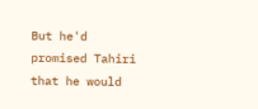But he'd promised Tahiri that he would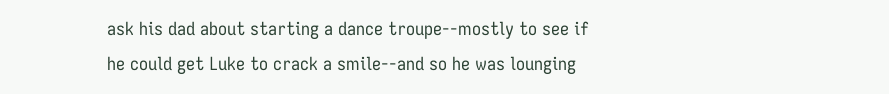ask his dad about starting a dance troupe--mostly to see if he could get Luke to crack a smile--and so he was lounging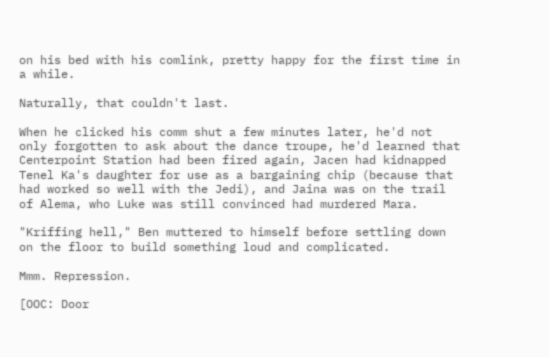on his bed with his comlink, pretty happy for the first time in a while.

Naturally, that couldn't last.

When he clicked his comm shut a few minutes later, he'd not only forgotten to ask about the dance troupe, he'd learned that Centerpoint Station had been fired again, Jacen had kidnapped Tenel Ka's daughter for use as a bargaining chip (because that had worked so well with the Jedi), and Jaina was on the trail of Alema, who Luke was still convinced had murdered Mara.

"Kriffing hell," Ben muttered to himself before settling down on the floor to build something loud and complicated.

Mmm. Repression.

[OOC: Door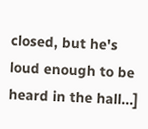closed, but he's loud enough to be heard in the hall...]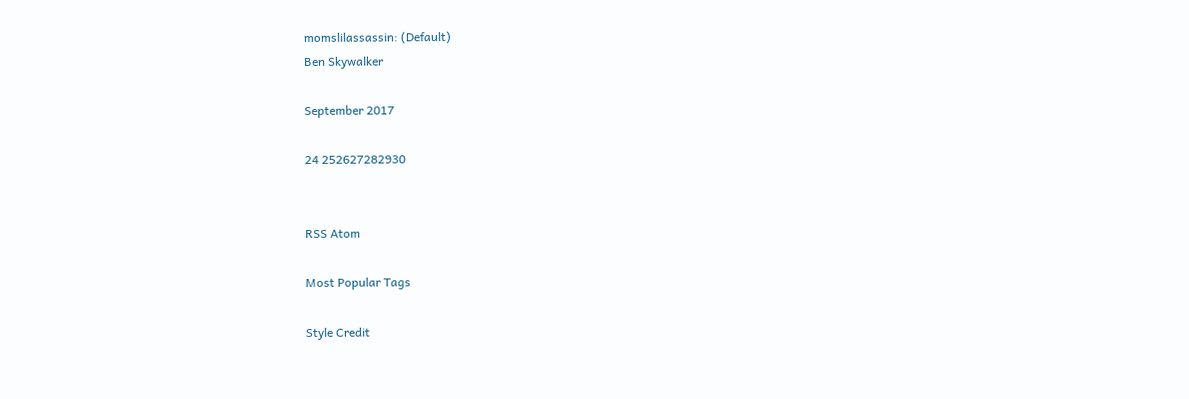momslilassassin: (Default)
Ben Skywalker

September 2017

24 252627282930


RSS Atom

Most Popular Tags

Style Credit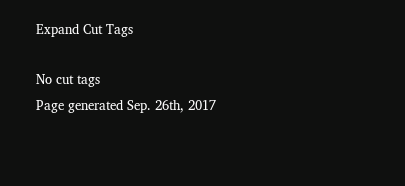Expand Cut Tags

No cut tags
Page generated Sep. 26th, 2017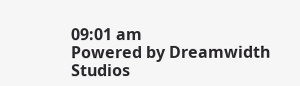09:01 am
Powered by Dreamwidth Studios